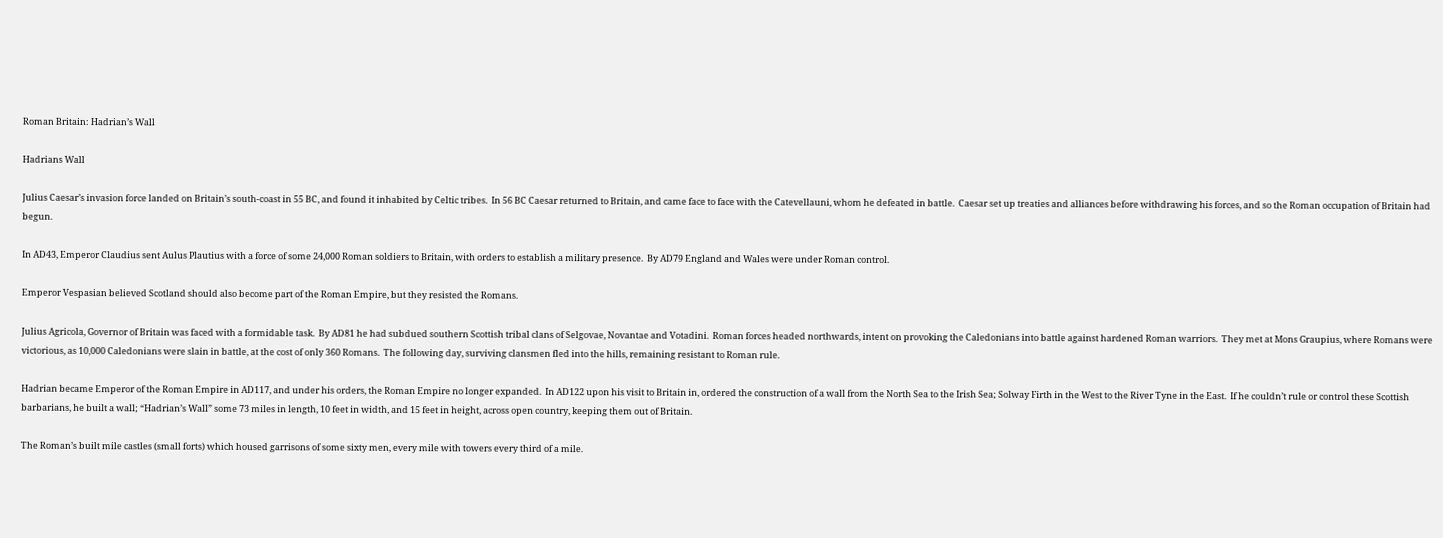Roman Britain: Hadrian’s Wall

Hadrians Wall

Julius Caesar’s invasion force landed on Britain’s south-coast in 55 BC, and found it inhabited by Celtic tribes.  In 56 BC Caesar returned to Britain, and came face to face with the Catevellauni, whom he defeated in battle.  Caesar set up treaties and alliances before withdrawing his forces, and so the Roman occupation of Britain had begun.

In AD43, Emperor Claudius sent Aulus Plautius with a force of some 24,000 Roman soldiers to Britain, with orders to establish a military presence.  By AD79 England and Wales were under Roman control.

Emperor Vespasian believed Scotland should also become part of the Roman Empire, but they resisted the Romans.

Julius Agricola, Governor of Britain was faced with a formidable task.  By AD81 he had subdued southern Scottish tribal clans of Selgovae, Novantae and Votadini.  Roman forces headed northwards, intent on provoking the Caledonians into battle against hardened Roman warriors.  They met at Mons Graupius, where Romans were victorious, as 10,000 Caledonians were slain in battle, at the cost of only 360 Romans.  The following day, surviving clansmen fled into the hills, remaining resistant to Roman rule.

Hadrian became Emperor of the Roman Empire in AD117, and under his orders, the Roman Empire no longer expanded.  In AD122 upon his visit to Britain in, ordered the construction of a wall from the North Sea to the Irish Sea; Solway Firth in the West to the River Tyne in the East.  If he couldn’t rule or control these Scottish barbarians, he built a wall; “Hadrian’s Wall” some 73 miles in length, 10 feet in width, and 15 feet in height, across open country, keeping them out of Britain.

The Roman’s built mile castles (small forts) which housed garrisons of some sixty men, every mile with towers every third of a mile.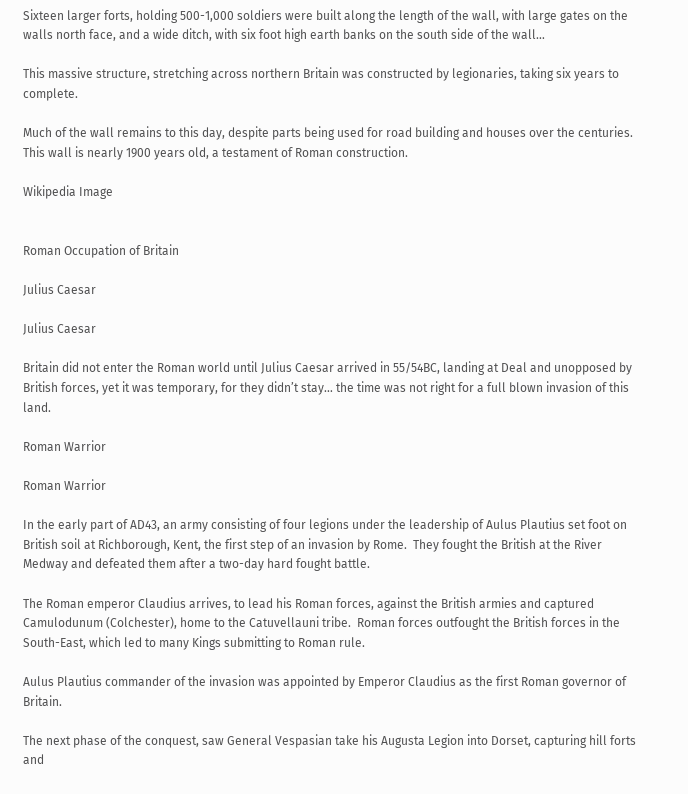Sixteen larger forts, holding 500-1,000 soldiers were built along the length of the wall, with large gates on the walls north face, and a wide ditch, with six foot high earth banks on the south side of the wall…

This massive structure, stretching across northern Britain was constructed by legionaries, taking six years to complete.

Much of the wall remains to this day, despite parts being used for road building and houses over the centuries.  This wall is nearly 1900 years old, a testament of Roman construction.

Wikipedia Image


Roman Occupation of Britain

Julius Caesar

Julius Caesar

Britain did not enter the Roman world until Julius Caesar arrived in 55/54BC, landing at Deal and unopposed by British forces, yet it was temporary, for they didn’t stay… the time was not right for a full blown invasion of this land.

Roman Warrior

Roman Warrior

In the early part of AD43, an army consisting of four legions under the leadership of Aulus Plautius set foot on British soil at Richborough, Kent, the first step of an invasion by Rome.  They fought the British at the River Medway and defeated them after a two-day hard fought battle.

The Roman emperor Claudius arrives, to lead his Roman forces, against the British armies and captured Camulodunum (Colchester), home to the Catuvellauni tribe.  Roman forces outfought the British forces in the South-East, which led to many Kings submitting to Roman rule.

Aulus Plautius commander of the invasion was appointed by Emperor Claudius as the first Roman governor of Britain.

The next phase of the conquest, saw General Vespasian take his Augusta Legion into Dorset, capturing hill forts and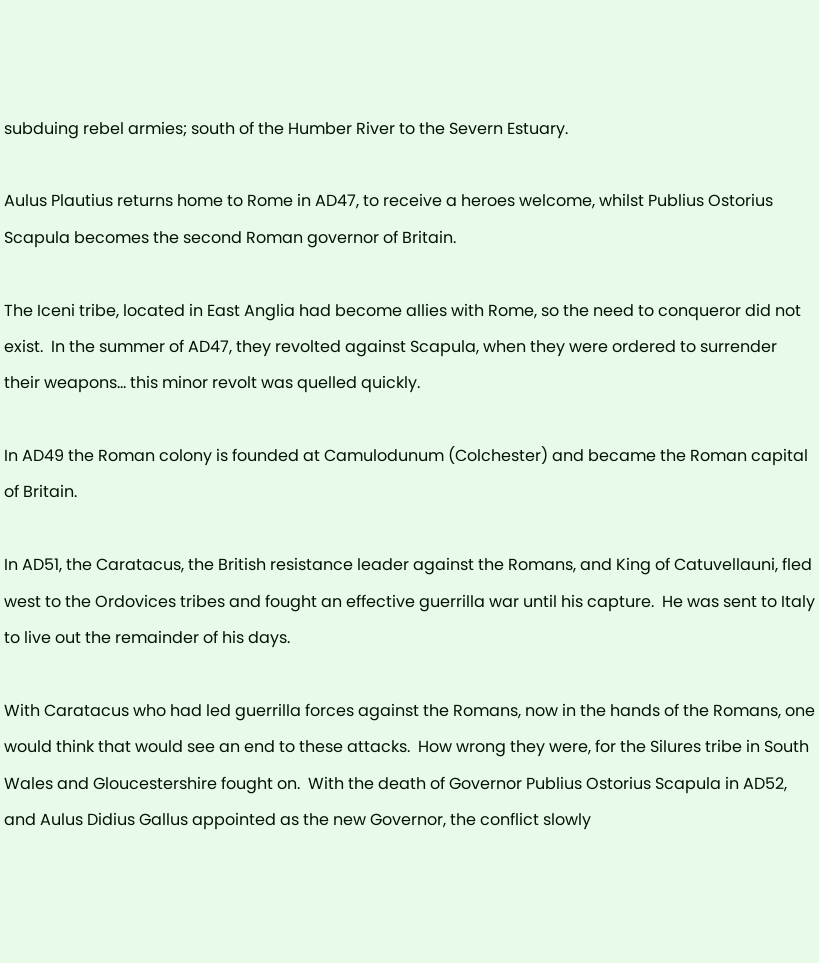subduing rebel armies; south of the Humber River to the Severn Estuary.

Aulus Plautius returns home to Rome in AD47, to receive a heroes welcome, whilst Publius Ostorius Scapula becomes the second Roman governor of Britain.

The Iceni tribe, located in East Anglia had become allies with Rome, so the need to conqueror did not exist.  In the summer of AD47, they revolted against Scapula, when they were ordered to surrender their weapons… this minor revolt was quelled quickly.

In AD49 the Roman colony is founded at Camulodunum (Colchester) and became the Roman capital of Britain.

In AD51, the Caratacus, the British resistance leader against the Romans, and King of Catuvellauni, fled west to the Ordovices tribes and fought an effective guerrilla war until his capture.  He was sent to Italy to live out the remainder of his days.

With Caratacus who had led guerrilla forces against the Romans, now in the hands of the Romans, one would think that would see an end to these attacks.  How wrong they were, for the Silures tribe in South Wales and Gloucestershire fought on.  With the death of Governor Publius Ostorius Scapula in AD52, and Aulus Didius Gallus appointed as the new Governor, the conflict slowly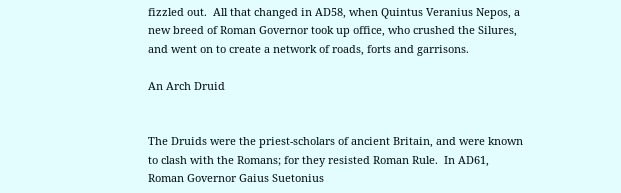fizzled out.  All that changed in AD58, when Quintus Veranius Nepos, a new breed of Roman Governor took up office, who crushed the Silures, and went on to create a network of roads, forts and garrisons.

An Arch Druid


The Druids were the priest-scholars of ancient Britain, and were known to clash with the Romans; for they resisted Roman Rule.  In AD61, Roman Governor Gaius Suetonius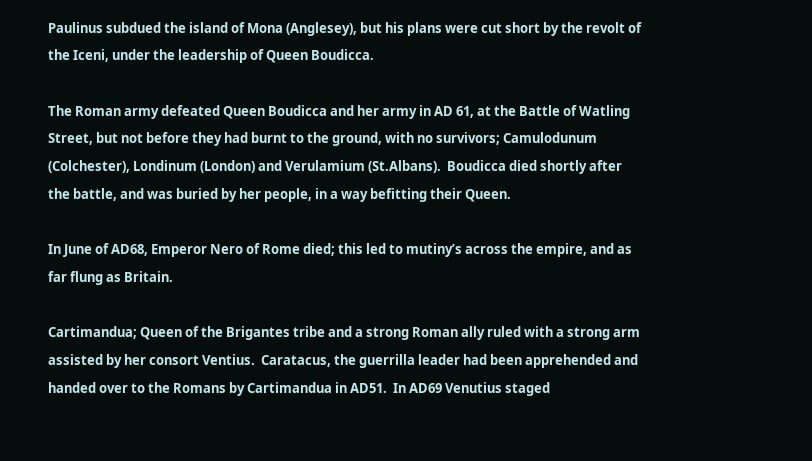Paulinus subdued the island of Mona (Anglesey), but his plans were cut short by the revolt of the Iceni, under the leadership of Queen Boudicca.

The Roman army defeated Queen Boudicca and her army in AD 61, at the Battle of Watling Street, but not before they had burnt to the ground, with no survivors; Camulodunum (Colchester), Londinum (London) and Verulamium (St.Albans).  Boudicca died shortly after the battle, and was buried by her people, in a way befitting their Queen.

In June of AD68, Emperor Nero of Rome died; this led to mutiny’s across the empire, and as far flung as Britain.

Cartimandua; Queen of the Brigantes tribe and a strong Roman ally ruled with a strong arm assisted by her consort Ventius.  Caratacus, the guerrilla leader had been apprehended and handed over to the Romans by Cartimandua in AD51.  In AD69 Venutius staged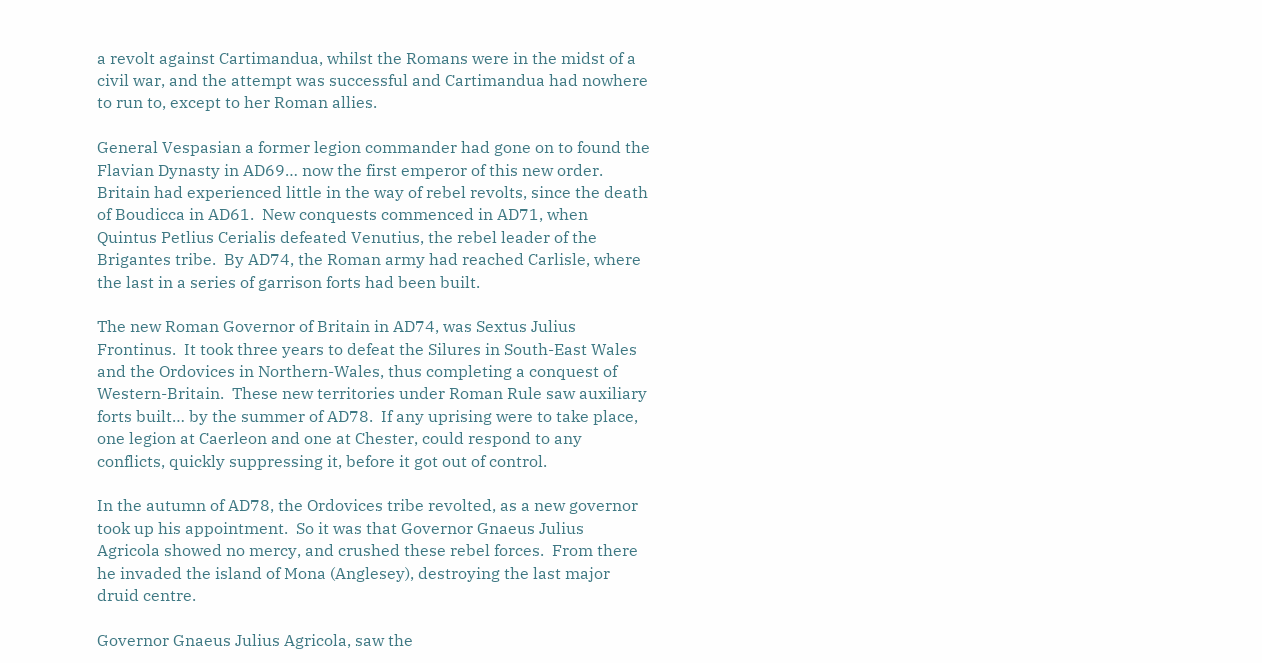a revolt against Cartimandua, whilst the Romans were in the midst of a civil war, and the attempt was successful and Cartimandua had nowhere to run to, except to her Roman allies.

General Vespasian a former legion commander had gone on to found the Flavian Dynasty in AD69… now the first emperor of this new order.  Britain had experienced little in the way of rebel revolts, since the death of Boudicca in AD61.  New conquests commenced in AD71, when Quintus Petlius Cerialis defeated Venutius, the rebel leader of the Brigantes tribe.  By AD74, the Roman army had reached Carlisle, where the last in a series of garrison forts had been built.

The new Roman Governor of Britain in AD74, was Sextus Julius Frontinus.  It took three years to defeat the Silures in South-East Wales and the Ordovices in Northern-Wales, thus completing a conquest of Western-Britain.  These new territories under Roman Rule saw auxiliary forts built… by the summer of AD78.  If any uprising were to take place, one legion at Caerleon and one at Chester, could respond to any conflicts, quickly suppressing it, before it got out of control.

In the autumn of AD78, the Ordovices tribe revolted, as a new governor took up his appointment.  So it was that Governor Gnaeus Julius Agricola showed no mercy, and crushed these rebel forces.  From there he invaded the island of Mona (Anglesey), destroying the last major druid centre.

Governor Gnaeus Julius Agricola, saw the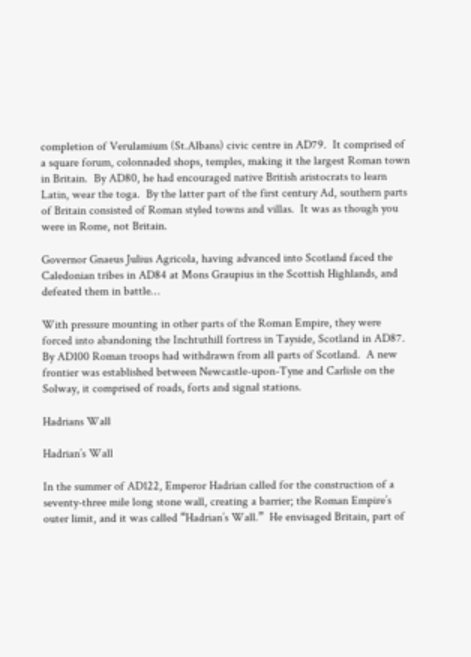completion of Verulamium (St.Albans) civic centre in AD79.  It comprised of a square forum, colonnaded shops, temples, making it the largest Roman town in Britain.  By AD80, he had encouraged native British aristocrats to learn Latin, wear the toga.  By the latter part of the first century Ad, southern parts of Britain consisted of Roman styled towns and villas.  It was as though you were in Rome, not Britain.

Governor Gnaeus Julius Agricola, having advanced into Scotland faced the Caledonian tribes in AD84 at Mons Graupius in the Scottish Highlands, and defeated them in battle…

With pressure mounting in other parts of the Roman Empire, they were forced into abandoning the Inchtuthill fortress in Tayside, Scotland in AD87.  By AD100 Roman troops had withdrawn from all parts of Scotland.  A new frontier was established between Newcastle-upon-Tyne and Carlisle on the Solway, it comprised of roads, forts and signal stations.

Hadrians Wall

Hadrian’s Wall

In the summer of AD122, Emperor Hadrian called for the construction of a seventy-three mile long stone wall, creating a barrier; the Roman Empire’s outer limit, and it was called “Hadrian’s Wall.”  He envisaged Britain, part of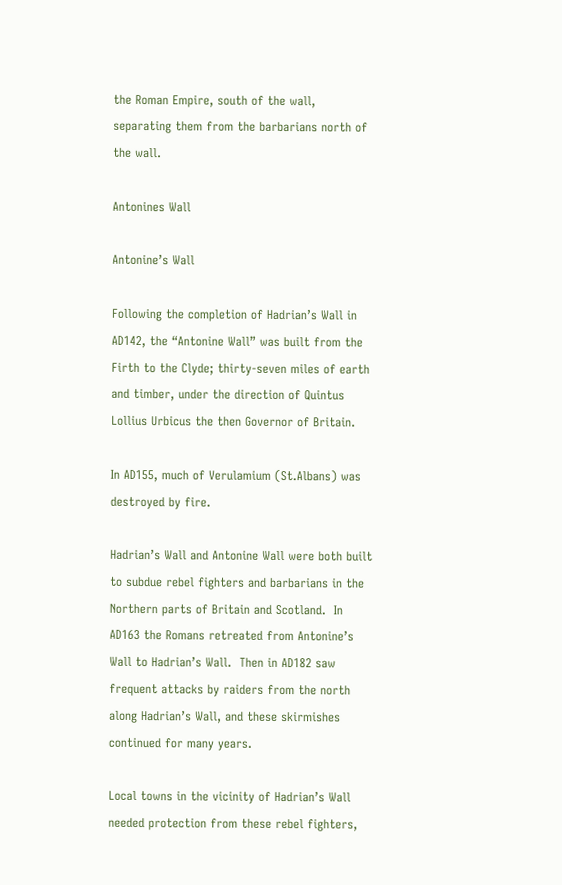the Roman Empire, south of the wall, separating them from the barbarians north of the wall.

Antonines Wall

Antonine’s Wall

Following the completion of Hadrian’s Wall in AD142, the “Antonine Wall” was built from the Firth to the Clyde; thirty-seven miles of earth and timber, under the direction of Quintus Lollius Urbicus the then Governor of Britain.

In AD155, much of Verulamium (St.Albans) was destroyed by fire.

Hadrian’s Wall and Antonine Wall were both built to subdue rebel fighters and barbarians in the Northern parts of Britain and Scotland.  In AD163 the Romans retreated from Antonine’s Wall to Hadrian’s Wall.  Then in AD182 saw frequent attacks by raiders from the north along Hadrian’s Wall, and these skirmishes continued for many years.

Local towns in the vicinity of Hadrian’s Wall needed protection from these rebel fighters,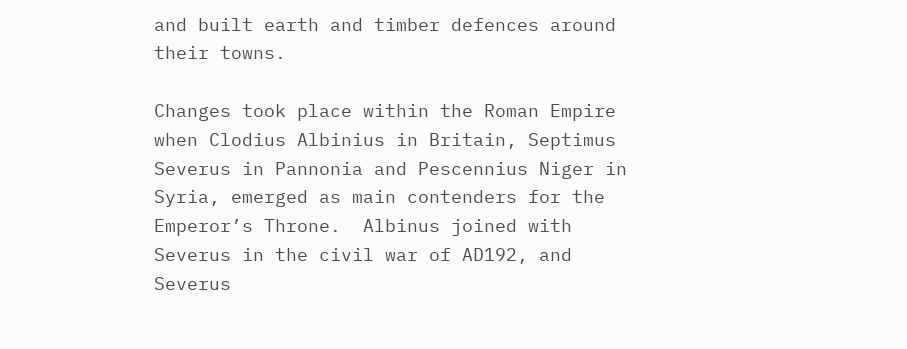and built earth and timber defences around their towns.

Changes took place within the Roman Empire when Clodius Albinius in Britain, Septimus Severus in Pannonia and Pescennius Niger in Syria, emerged as main contenders for the Emperor’s Throne.  Albinus joined with Severus in the civil war of AD192, and Severus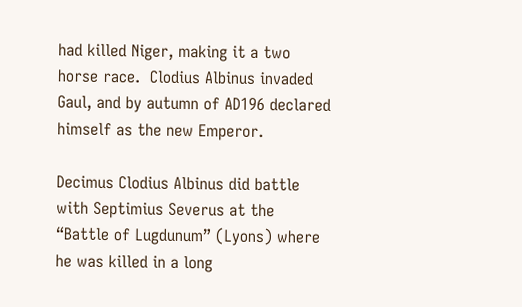had killed Niger, making it a two horse race.  Clodius Albinus invaded Gaul, and by autumn of AD196 declared himself as the new Emperor.

Decimus Clodius Albinus did battle with Septimius Severus at the “Battle of Lugdunum” (Lyons) where he was killed in a long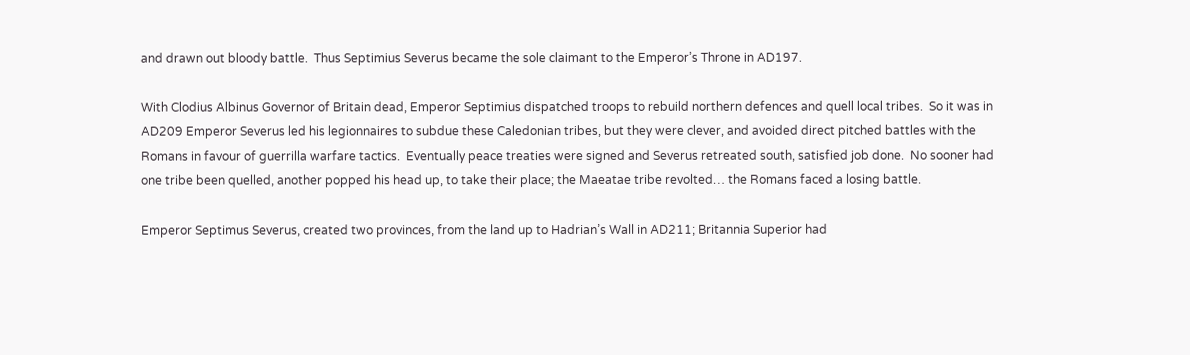and drawn out bloody battle.  Thus Septimius Severus became the sole claimant to the Emperor’s Throne in AD197.

With Clodius Albinus Governor of Britain dead, Emperor Septimius dispatched troops to rebuild northern defences and quell local tribes.  So it was in AD209 Emperor Severus led his legionnaires to subdue these Caledonian tribes, but they were clever, and avoided direct pitched battles with the Romans in favour of guerrilla warfare tactics.  Eventually peace treaties were signed and Severus retreated south, satisfied job done.  No sooner had one tribe been quelled, another popped his head up, to take their place; the Maeatae tribe revolted… the Romans faced a losing battle.

Emperor Septimus Severus, created two provinces, from the land up to Hadrian’s Wall in AD211; Britannia Superior had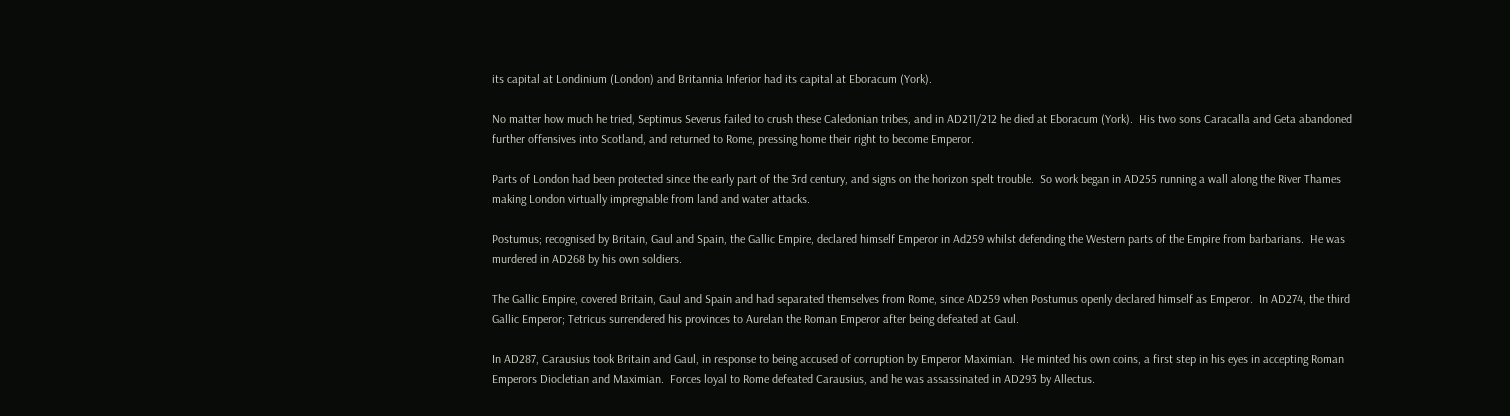its capital at Londinium (London) and Britannia Inferior had its capital at Eboracum (York).

No matter how much he tried, Septimus Severus failed to crush these Caledonian tribes, and in AD211/212 he died at Eboracum (York).  His two sons Caracalla and Geta abandoned further offensives into Scotland, and returned to Rome, pressing home their right to become Emperor.

Parts of London had been protected since the early part of the 3rd century, and signs on the horizon spelt trouble.  So work began in AD255 running a wall along the River Thames making London virtually impregnable from land and water attacks.

Postumus; recognised by Britain, Gaul and Spain, the Gallic Empire, declared himself Emperor in Ad259 whilst defending the Western parts of the Empire from barbarians.  He was murdered in AD268 by his own soldiers.

The Gallic Empire, covered Britain, Gaul and Spain and had separated themselves from Rome, since AD259 when Postumus openly declared himself as Emperor.  In AD274, the third Gallic Emperor; Tetricus surrendered his provinces to Aurelan the Roman Emperor after being defeated at Gaul.

In AD287, Carausius took Britain and Gaul, in response to being accused of corruption by Emperor Maximian.  He minted his own coins, a first step in his eyes in accepting Roman Emperors Diocletian and Maximian.  Forces loyal to Rome defeated Carausius, and he was assassinated in AD293 by Allectus.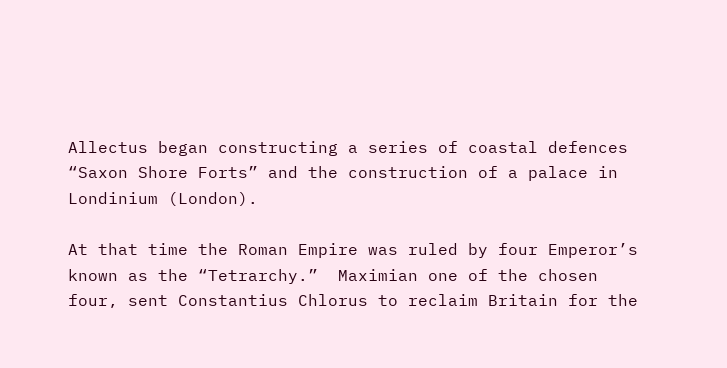Allectus began constructing a series of coastal defences “Saxon Shore Forts” and the construction of a palace in Londinium (London).

At that time the Roman Empire was ruled by four Emperor’s known as the “Tetrarchy.”  Maximian one of the chosen four, sent Constantius Chlorus to reclaim Britain for the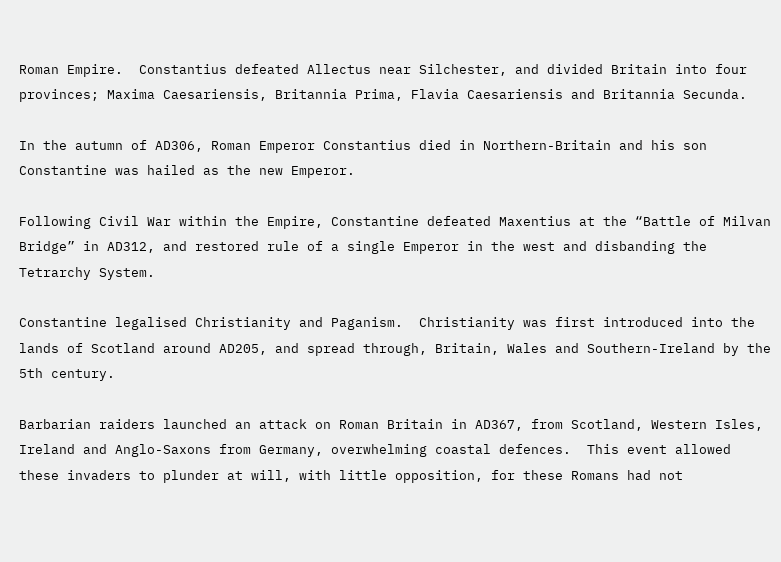Roman Empire.  Constantius defeated Allectus near Silchester, and divided Britain into four provinces; Maxima Caesariensis, Britannia Prima, Flavia Caesariensis and Britannia Secunda.

In the autumn of AD306, Roman Emperor Constantius died in Northern-Britain and his son Constantine was hailed as the new Emperor.

Following Civil War within the Empire, Constantine defeated Maxentius at the “Battle of Milvan Bridge” in AD312, and restored rule of a single Emperor in the west and disbanding the Tetrarchy System.

Constantine legalised Christianity and Paganism.  Christianity was first introduced into the lands of Scotland around AD205, and spread through, Britain, Wales and Southern-Ireland by the 5th century.

Barbarian raiders launched an attack on Roman Britain in AD367, from Scotland, Western Isles, Ireland and Anglo-Saxons from Germany, overwhelming coastal defences.  This event allowed these invaders to plunder at will, with little opposition, for these Romans had not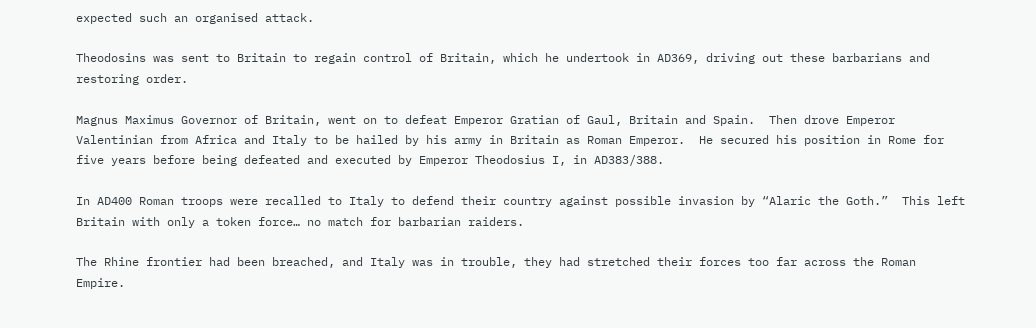expected such an organised attack.

Theodosins was sent to Britain to regain control of Britain, which he undertook in AD369, driving out these barbarians and restoring order.

Magnus Maximus Governor of Britain, went on to defeat Emperor Gratian of Gaul, Britain and Spain.  Then drove Emperor Valentinian from Africa and Italy to be hailed by his army in Britain as Roman Emperor.  He secured his position in Rome for five years before being defeated and executed by Emperor Theodosius I, in AD383/388.

In AD400 Roman troops were recalled to Italy to defend their country against possible invasion by “Alaric the Goth.”  This left Britain with only a token force… no match for barbarian raiders.

The Rhine frontier had been breached, and Italy was in trouble, they had stretched their forces too far across the Roman Empire.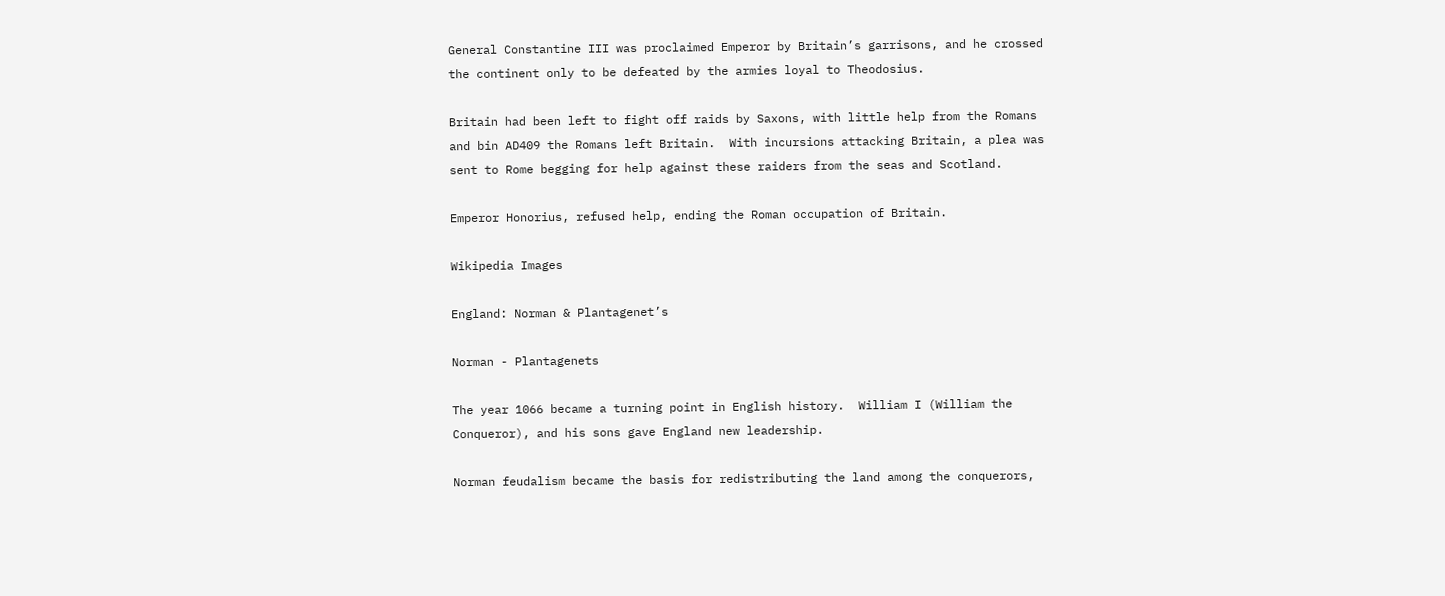General Constantine III was proclaimed Emperor by Britain’s garrisons, and he crossed the continent only to be defeated by the armies loyal to Theodosius.

Britain had been left to fight off raids by Saxons, with little help from the Romans and bin AD409 the Romans left Britain.  With incursions attacking Britain, a plea was sent to Rome begging for help against these raiders from the seas and Scotland.

Emperor Honorius, refused help, ending the Roman occupation of Britain.

Wikipedia Images

England: Norman & Plantagenet’s

Norman - Plantagenets

The year 1066 became a turning point in English history.  William I (William the Conqueror), and his sons gave England new leadership.

Norman feudalism became the basis for redistributing the land among the conquerors,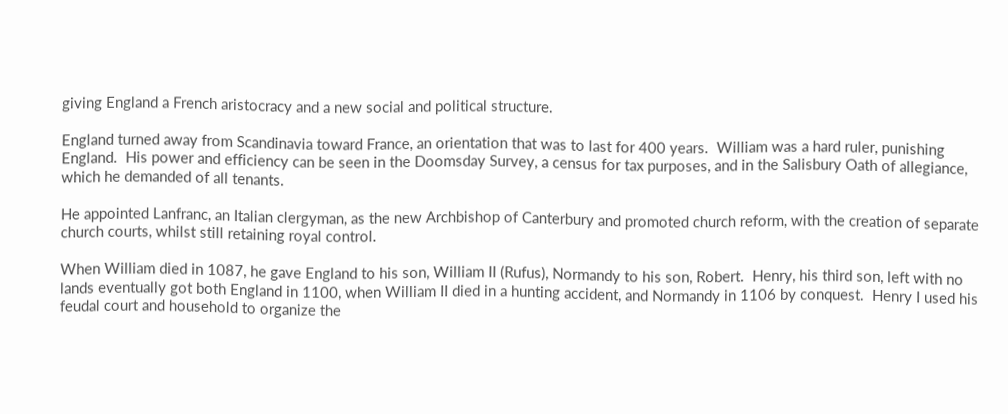giving England a French aristocracy and a new social and political structure.

England turned away from Scandinavia toward France, an orientation that was to last for 400 years.  William was a hard ruler, punishing England.  His power and efficiency can be seen in the Doomsday Survey, a census for tax purposes, and in the Salisbury Oath of allegiance, which he demanded of all tenants.

He appointed Lanfranc, an Italian clergyman, as the new Archbishop of Canterbury and promoted church reform, with the creation of separate church courts, whilst still retaining royal control.

When William died in 1087, he gave England to his son, William II (Rufus), Normandy to his son, Robert.  Henry, his third son, left with no lands eventually got both England in 1100, when William II died in a hunting accident, and Normandy in 1106 by conquest.  Henry I used his feudal court and household to organize the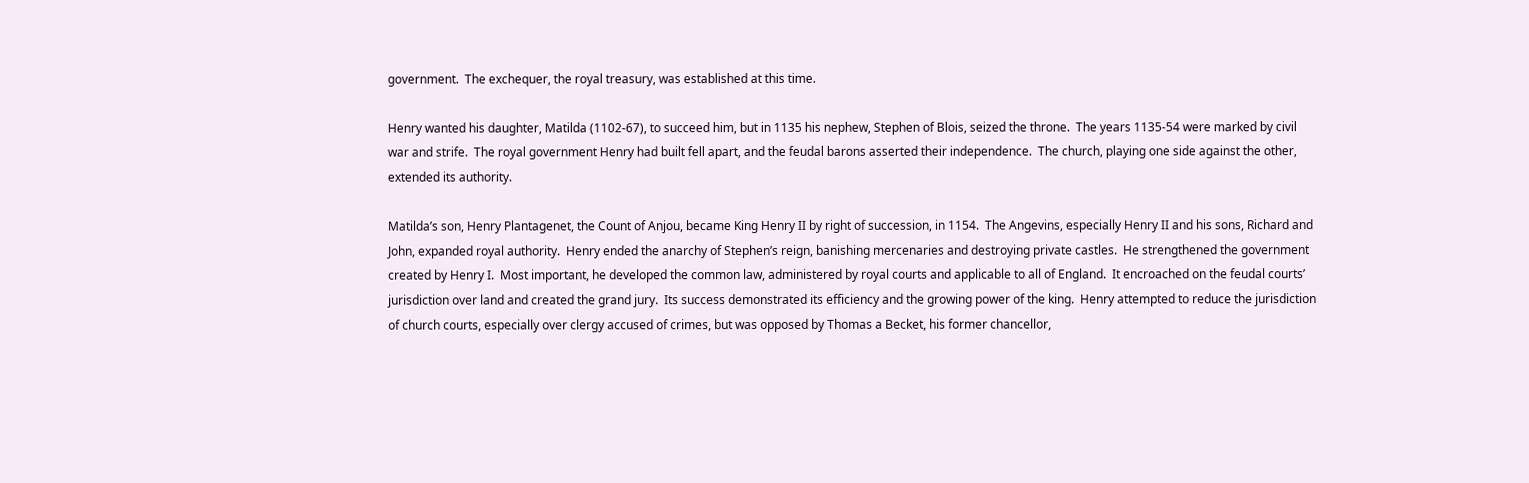government.  The exchequer, the royal treasury, was established at this time.

Henry wanted his daughter, Matilda (1102-67), to succeed him, but in 1135 his nephew, Stephen of Blois, seized the throne.  The years 1135-54 were marked by civil war and strife.  The royal government Henry had built fell apart, and the feudal barons asserted their independence.  The church, playing one side against the other, extended its authority.

Matilda’s son, Henry Plantagenet, the Count of Anjou, became King Henry II by right of succession, in 1154.  The Angevins, especially Henry II and his sons, Richard and John, expanded royal authority.  Henry ended the anarchy of Stephen’s reign, banishing mercenaries and destroying private castles.  He strengthened the government created by Henry I.  Most important, he developed the common law, administered by royal courts and applicable to all of England.  It encroached on the feudal courts’ jurisdiction over land and created the grand jury.  Its success demonstrated its efficiency and the growing power of the king.  Henry attempted to reduce the jurisdiction of church courts, especially over clergy accused of crimes, but was opposed by Thomas a Becket, his former chancellor,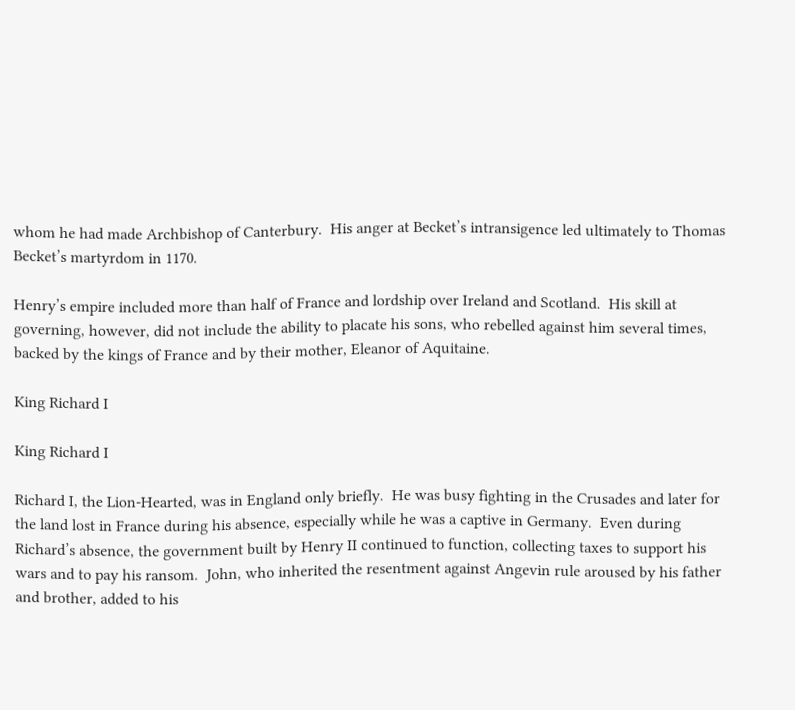whom he had made Archbishop of Canterbury.  His anger at Becket’s intransigence led ultimately to Thomas Becket’s martyrdom in 1170.

Henry’s empire included more than half of France and lordship over Ireland and Scotland.  His skill at governing, however, did not include the ability to placate his sons, who rebelled against him several times, backed by the kings of France and by their mother, Eleanor of Aquitaine.

King Richard I

King Richard I

Richard I, the Lion-Hearted, was in England only briefly.  He was busy fighting in the Crusades and later for the land lost in France during his absence, especially while he was a captive in Germany.  Even during Richard’s absence, the government built by Henry II continued to function, collecting taxes to support his wars and to pay his ransom.  John, who inherited the resentment against Angevin rule aroused by his father and brother, added to his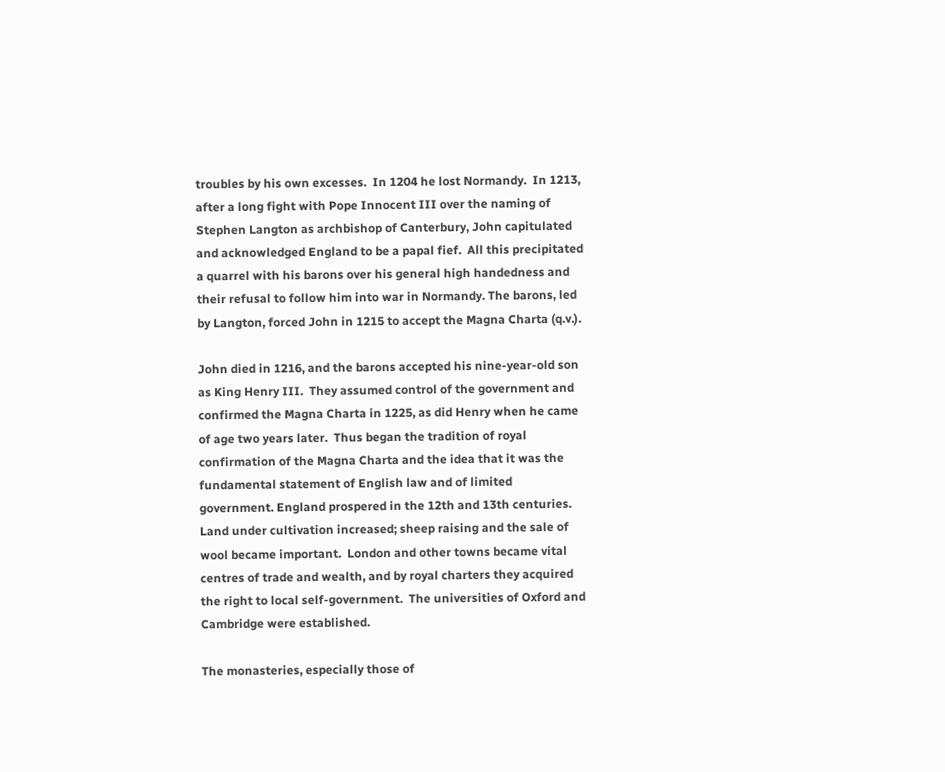troubles by his own excesses.  In 1204 he lost Normandy.  In 1213, after a long fight with Pope Innocent III over the naming of Stephen Langton as archbishop of Canterbury, John capitulated and acknowledged England to be a papal fief.  All this precipitated a quarrel with his barons over his general high handedness and their refusal to follow him into war in Normandy. The barons, led by Langton, forced John in 1215 to accept the Magna Charta (q.v.).

John died in 1216, and the barons accepted his nine-year-old son as King Henry III.  They assumed control of the government and confirmed the Magna Charta in 1225, as did Henry when he came of age two years later.  Thus began the tradition of royal confirmation of the Magna Charta and the idea that it was the fundamental statement of English law and of limited government. England prospered in the 12th and 13th centuries.  Land under cultivation increased; sheep raising and the sale of wool became important.  London and other towns became vital centres of trade and wealth, and by royal charters they acquired the right to local self-government.  The universities of Oxford and Cambridge were established.

The monasteries, especially those of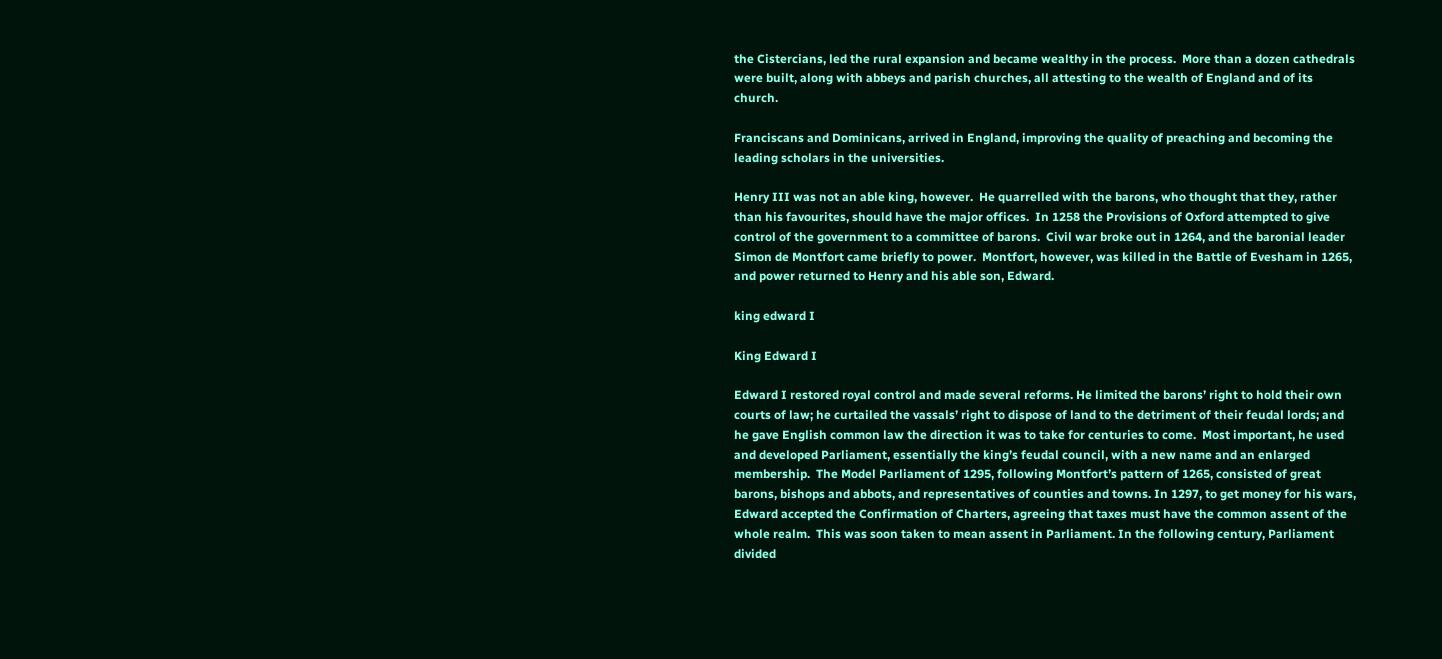the Cistercians, led the rural expansion and became wealthy in the process.  More than a dozen cathedrals were built, along with abbeys and parish churches, all attesting to the wealth of England and of its church.

Franciscans and Dominicans, arrived in England, improving the quality of preaching and becoming the leading scholars in the universities.

Henry III was not an able king, however.  He quarrelled with the barons, who thought that they, rather than his favourites, should have the major offices.  In 1258 the Provisions of Oxford attempted to give control of the government to a committee of barons.  Civil war broke out in 1264, and the baronial leader Simon de Montfort came briefly to power.  Montfort, however, was killed in the Battle of Evesham in 1265, and power returned to Henry and his able son, Edward.

king edward I

King Edward I

Edward I restored royal control and made several reforms. He limited the barons’ right to hold their own courts of law; he curtailed the vassals’ right to dispose of land to the detriment of their feudal lords; and he gave English common law the direction it was to take for centuries to come.  Most important, he used and developed Parliament, essentially the king’s feudal council, with a new name and an enlarged membership.  The Model Parliament of 1295, following Montfort’s pattern of 1265, consisted of great barons, bishops and abbots, and representatives of counties and towns. In 1297, to get money for his wars, Edward accepted the Confirmation of Charters, agreeing that taxes must have the common assent of the whole realm.  This was soon taken to mean assent in Parliament. In the following century, Parliament divided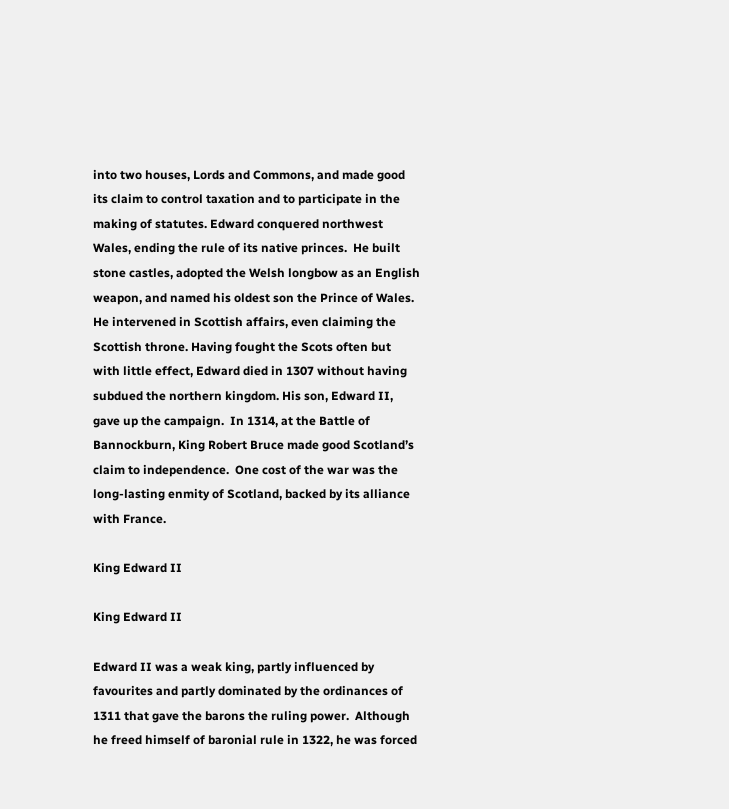into two houses, Lords and Commons, and made good its claim to control taxation and to participate in the making of statutes. Edward conquered northwest Wales, ending the rule of its native princes.  He built stone castles, adopted the Welsh longbow as an English weapon, and named his oldest son the Prince of Wales.  He intervened in Scottish affairs, even claiming the Scottish throne. Having fought the Scots often but with little effect, Edward died in 1307 without having subdued the northern kingdom. His son, Edward II, gave up the campaign.  In 1314, at the Battle of Bannockburn, King Robert Bruce made good Scotland’s claim to independence.  One cost of the war was the long-lasting enmity of Scotland, backed by its alliance with France.

King Edward II

King Edward II

Edward II was a weak king, partly influenced by favourites and partly dominated by the ordinances of 1311 that gave the barons the ruling power.  Although he freed himself of baronial rule in 1322, he was forced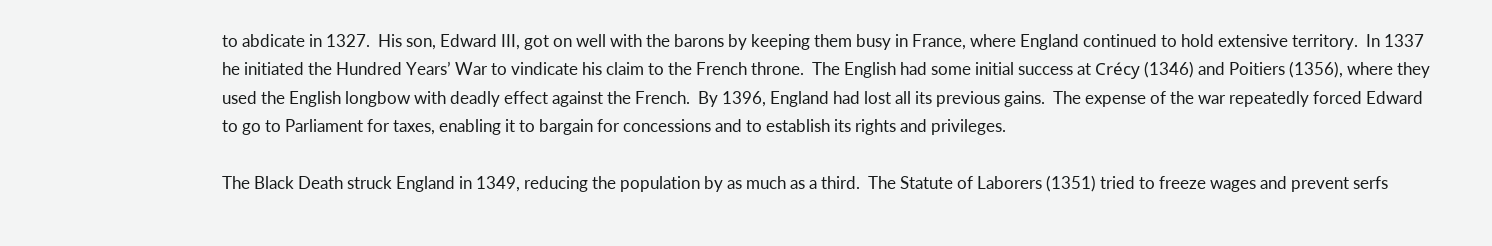to abdicate in 1327.  His son, Edward III, got on well with the barons by keeping them busy in France, where England continued to hold extensive territory.  In 1337 he initiated the Hundred Years’ War to vindicate his claim to the French throne.  The English had some initial success at Crécy (1346) and Poitiers (1356), where they used the English longbow with deadly effect against the French.  By 1396, England had lost all its previous gains.  The expense of the war repeatedly forced Edward to go to Parliament for taxes, enabling it to bargain for concessions and to establish its rights and privileges.

The Black Death struck England in 1349, reducing the population by as much as a third.  The Statute of Laborers (1351) tried to freeze wages and prevent serfs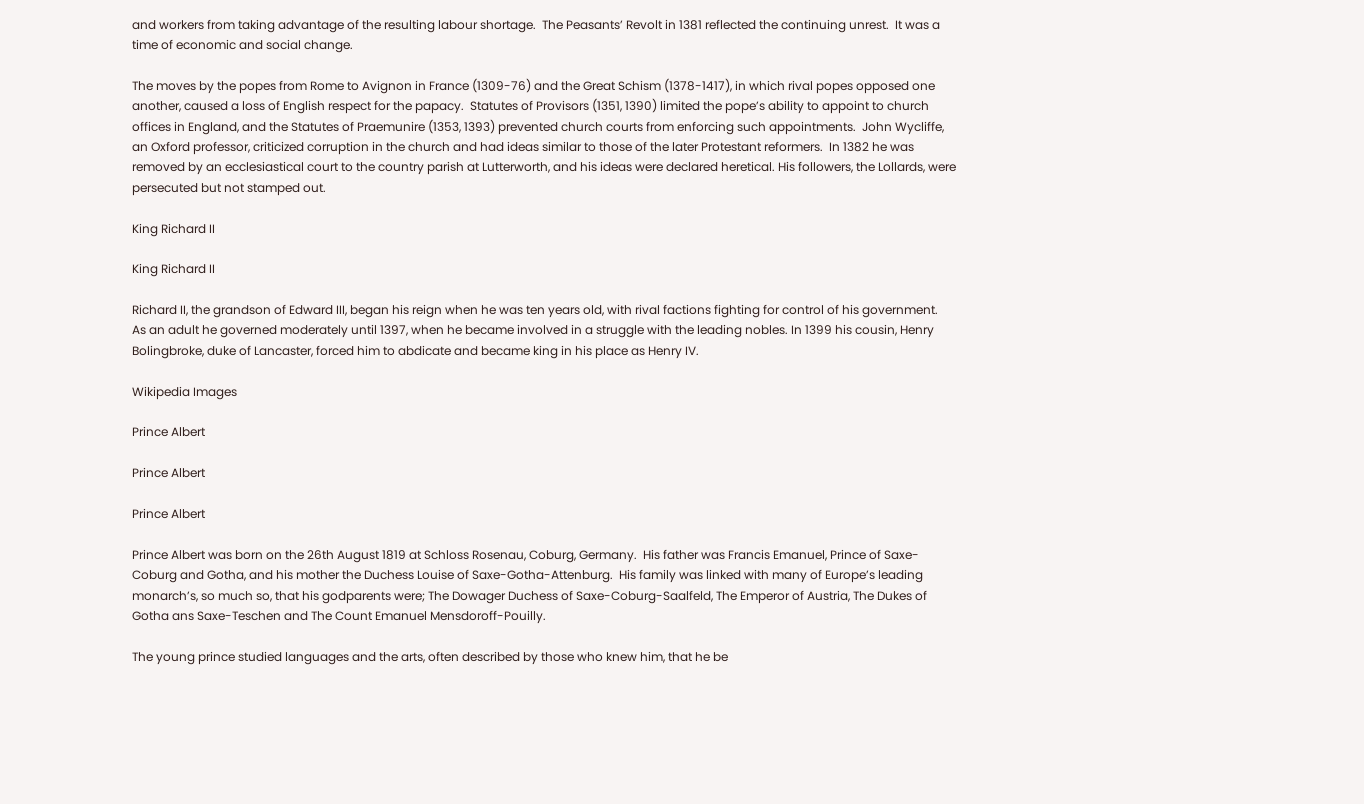and workers from taking advantage of the resulting labour shortage.  The Peasants’ Revolt in 1381 reflected the continuing unrest.  It was a time of economic and social change.

The moves by the popes from Rome to Avignon in France (1309-76) and the Great Schism (1378-1417), in which rival popes opposed one another, caused a loss of English respect for the papacy.  Statutes of Provisors (1351, 1390) limited the pope’s ability to appoint to church offices in England, and the Statutes of Praemunire (1353, 1393) prevented church courts from enforcing such appointments.  John Wycliffe, an Oxford professor, criticized corruption in the church and had ideas similar to those of the later Protestant reformers.  In 1382 he was removed by an ecclesiastical court to the country parish at Lutterworth, and his ideas were declared heretical. His followers, the Lollards, were persecuted but not stamped out.

King Richard II

King Richard II

Richard II, the grandson of Edward III, began his reign when he was ten years old, with rival factions fighting for control of his government.  As an adult he governed moderately until 1397, when he became involved in a struggle with the leading nobles. In 1399 his cousin, Henry Bolingbroke, duke of Lancaster, forced him to abdicate and became king in his place as Henry IV.

Wikipedia Images

Prince Albert

Prince Albert

Prince Albert

Prince Albert was born on the 26th August 1819 at Schloss Rosenau, Coburg, Germany.  His father was Francis Emanuel, Prince of Saxe-Coburg and Gotha, and his mother the Duchess Louise of Saxe-Gotha-Attenburg.  His family was linked with many of Europe’s leading monarch’s, so much so, that his godparents were; The Dowager Duchess of Saxe-Coburg-Saalfeld, The Emperor of Austria, The Dukes of Gotha ans Saxe-Teschen and The Count Emanuel Mensdoroff-Pouilly.

The young prince studied languages and the arts, often described by those who knew him, that he be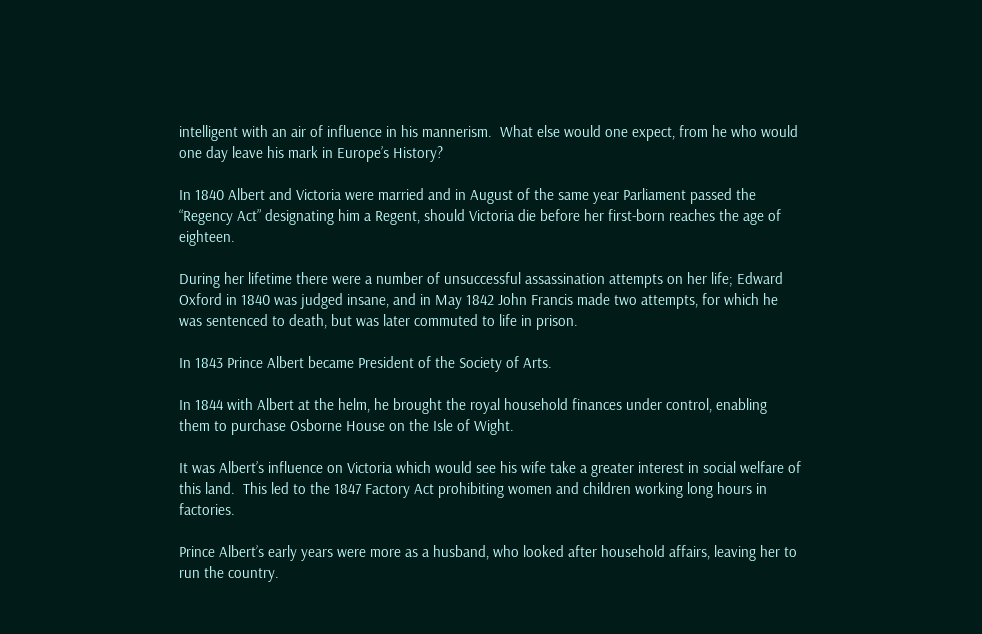intelligent with an air of influence in his mannerism.  What else would one expect, from he who would one day leave his mark in Europe’s History?

In 1840 Albert and Victoria were married and in August of the same year Parliament passed the “Regency Act” designating him a Regent, should Victoria die before her first-born reaches the age of eighteen.

During her lifetime there were a number of unsuccessful assassination attempts on her life; Edward Oxford in 1840 was judged insane, and in May 1842 John Francis made two attempts, for which he was sentenced to death, but was later commuted to life in prison.

In 1843 Prince Albert became President of the Society of Arts.

In 1844 with Albert at the helm, he brought the royal household finances under control, enabling them to purchase Osborne House on the Isle of Wight.

It was Albert’s influence on Victoria which would see his wife take a greater interest in social welfare of this land.  This led to the 1847 Factory Act prohibiting women and children working long hours in factories.

Prince Albert’s early years were more as a husband, who looked after household affairs, leaving her to run the country.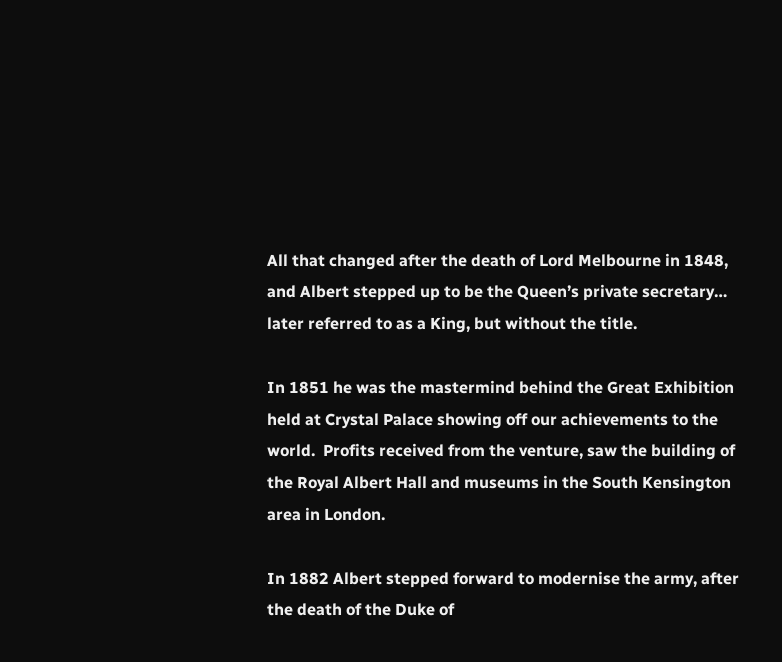All that changed after the death of Lord Melbourne in 1848, and Albert stepped up to be the Queen’s private secretary… later referred to as a King, but without the title.

In 1851 he was the mastermind behind the Great Exhibition held at Crystal Palace showing off our achievements to the world.  Profits received from the venture, saw the building of the Royal Albert Hall and museums in the South Kensington area in London.

In 1882 Albert stepped forward to modernise the army, after the death of the Duke of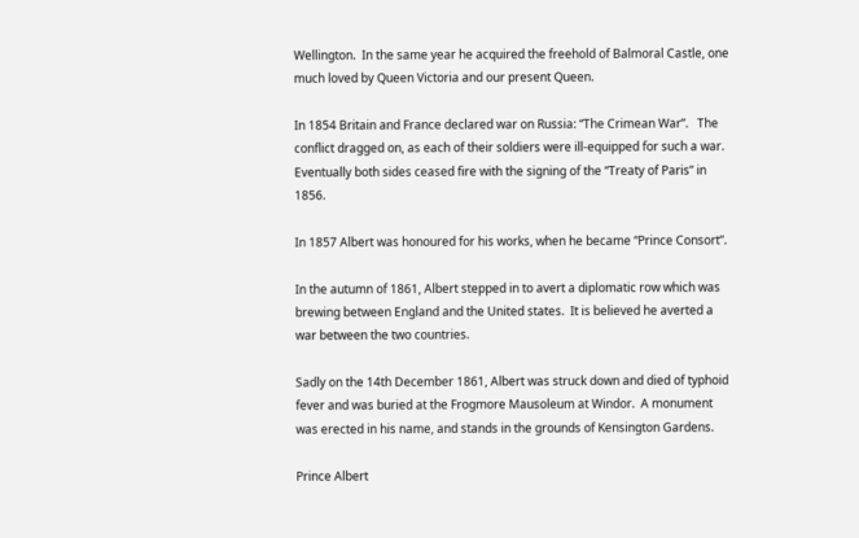Wellington.  In the same year he acquired the freehold of Balmoral Castle, one much loved by Queen Victoria and our present Queen.

In 1854 Britain and France declared war on Russia: “The Crimean War”.   The conflict dragged on, as each of their soldiers were ill-equipped for such a war.  Eventually both sides ceased fire with the signing of the “Treaty of Paris” in 1856.

In 1857 Albert was honoured for his works, when he became “Prince Consort”.

In the autumn of 1861, Albert stepped in to avert a diplomatic row which was brewing between England and the United states.  It is believed he averted a war between the two countries.

Sadly on the 14th December 1861, Albert was struck down and died of typhoid fever and was buried at the Frogmore Mausoleum at Windor.  A monument was erected in his name, and stands in the grounds of Kensington Gardens.

Prince Albert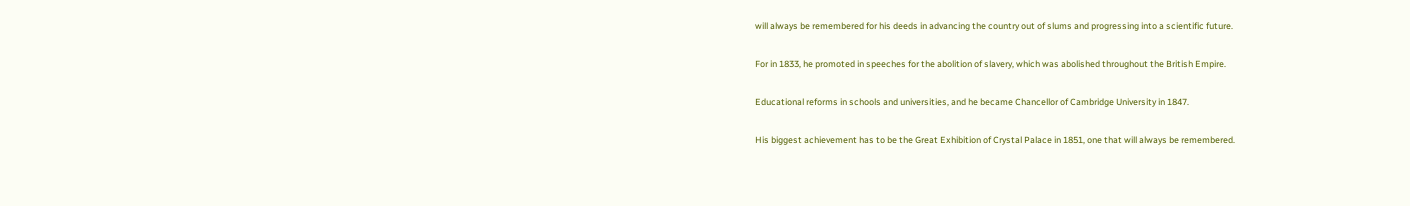will always be remembered for his deeds in advancing the country out of slums and progressing into a scientific future.

For in 1833, he promoted in speeches for the abolition of slavery, which was abolished throughout the British Empire.

Educational reforms in schools and universities, and he became Chancellor of Cambridge University in 1847.

His biggest achievement has to be the Great Exhibition of Crystal Palace in 1851, one that will always be remembered.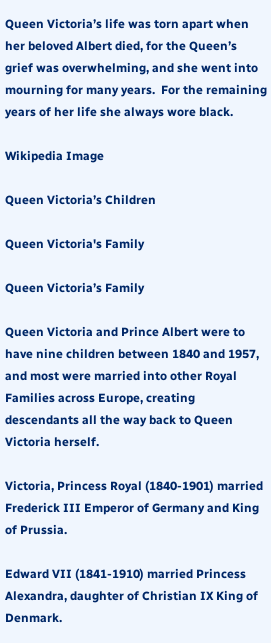Queen Victoria’s life was torn apart when her beloved Albert died, for the Queen’s grief was overwhelming, and she went into mourning for many years.  For the remaining years of her life she always wore black.

Wikipedia Image

Queen Victoria’s Children

Queen Victoria's Family

Queen Victoria’s Family

Queen Victoria and Prince Albert were to have nine children between 1840 and 1957, and most were married into other Royal Families across Europe, creating descendants all the way back to Queen Victoria herself.

Victoria, Princess Royal (1840-1901) married Frederick III Emperor of Germany and King of Prussia.

Edward VII (1841-1910) married Princess Alexandra, daughter of Christian IX King of Denmark.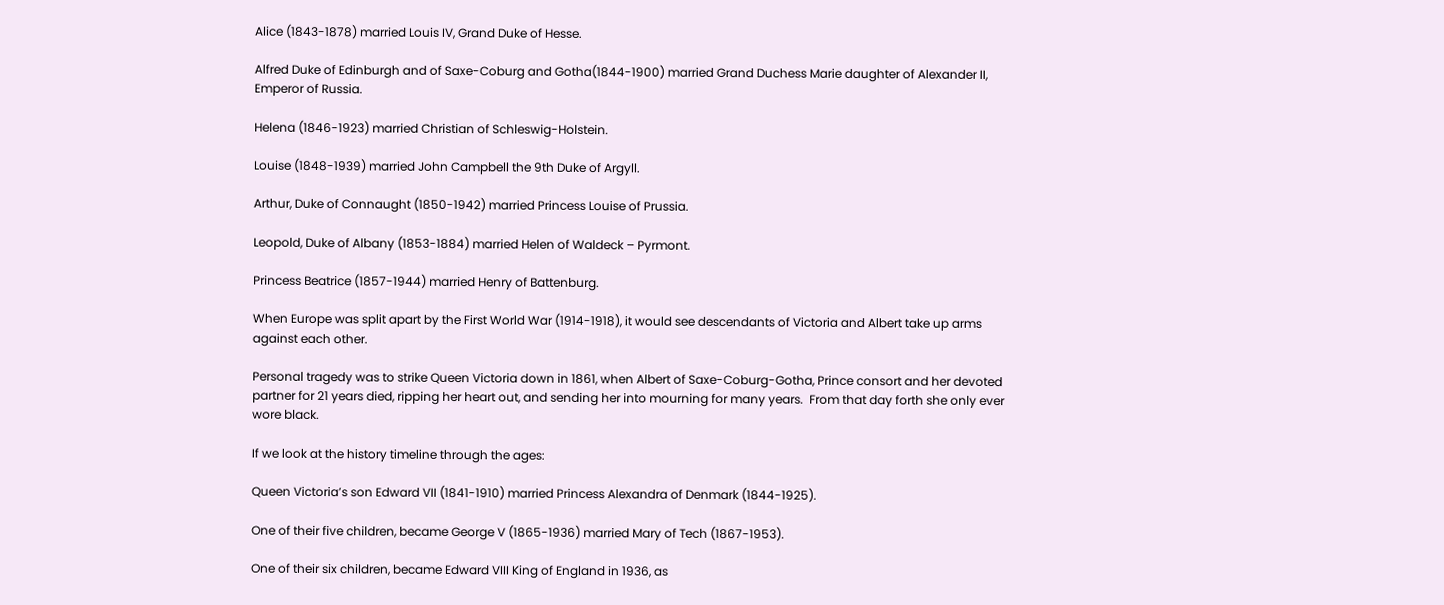Alice (1843-1878) married Louis IV, Grand Duke of Hesse.

Alfred Duke of Edinburgh and of Saxe-Coburg and Gotha(1844-1900) married Grand Duchess Marie daughter of Alexander II, Emperor of Russia.

Helena (1846-1923) married Christian of Schleswig-Holstein.

Louise (1848-1939) married John Campbell the 9th Duke of Argyll.

Arthur, Duke of Connaught (1850-1942) married Princess Louise of Prussia.

Leopold, Duke of Albany (1853-1884) married Helen of Waldeck – Pyrmont.

Princess Beatrice (1857-1944) married Henry of Battenburg.

When Europe was split apart by the First World War (1914-1918), it would see descendants of Victoria and Albert take up arms against each other.

Personal tragedy was to strike Queen Victoria down in 1861, when Albert of Saxe-Coburg-Gotha, Prince consort and her devoted partner for 21 years died, ripping her heart out, and sending her into mourning for many years.  From that day forth she only ever wore black.

If we look at the history timeline through the ages:

Queen Victoria’s son Edward VII (1841-1910) married Princess Alexandra of Denmark (1844-1925).

One of their five children, became George V (1865-1936) married Mary of Tech (1867-1953).

One of their six children, became Edward VIII King of England in 1936, as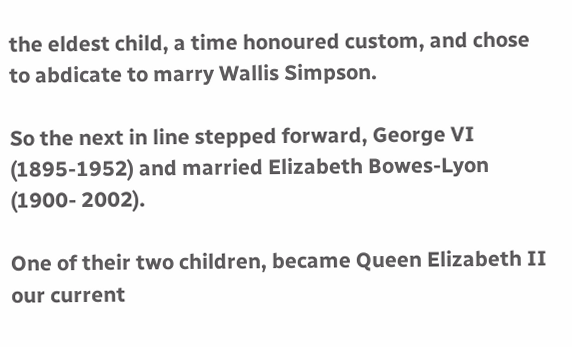the eldest child, a time honoured custom, and chose to abdicate to marry Wallis Simpson.

So the next in line stepped forward, George VI (1895-1952) and married Elizabeth Bowes-Lyon (1900- 2002).

One of their two children, became Queen Elizabeth II our current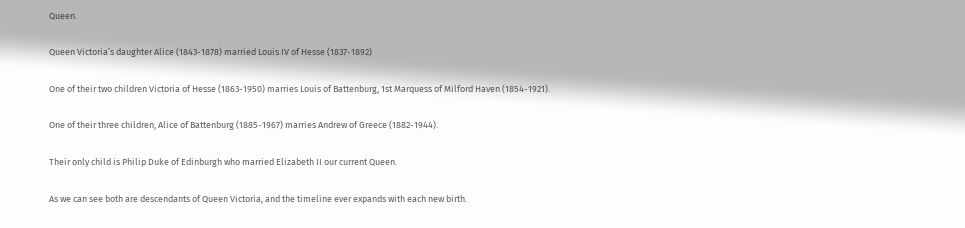Queen.

Queen Victoria’s daughter Alice (1843-1878) married Louis IV of Hesse (1837-1892)

One of their two children Victoria of Hesse (1863-1950) marries Louis of Battenburg, 1st Marquess of Milford Haven (1854-1921).

One of their three children, Alice of Battenburg (1885-1967) marries Andrew of Greece (1882-1944).

Their only child is Philip Duke of Edinburgh who married Elizabeth II our current Queen.

As we can see both are descendants of Queen Victoria, and the timeline ever expands with each new birth.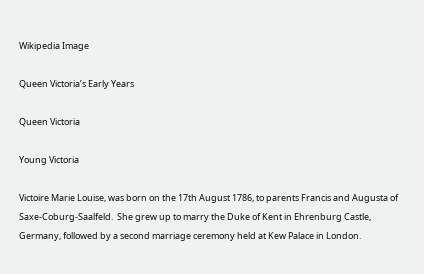Wikipedia Image

Queen Victoria’s Early Years

Queen Victoria

Young Victoria

Victoire Marie Louise, was born on the 17th August 1786, to parents Francis and Augusta of Saxe-Coburg-Saalfeld.  She grew up to marry the Duke of Kent in Ehrenburg Castle, Germany, followed by a second marriage ceremony held at Kew Palace in London.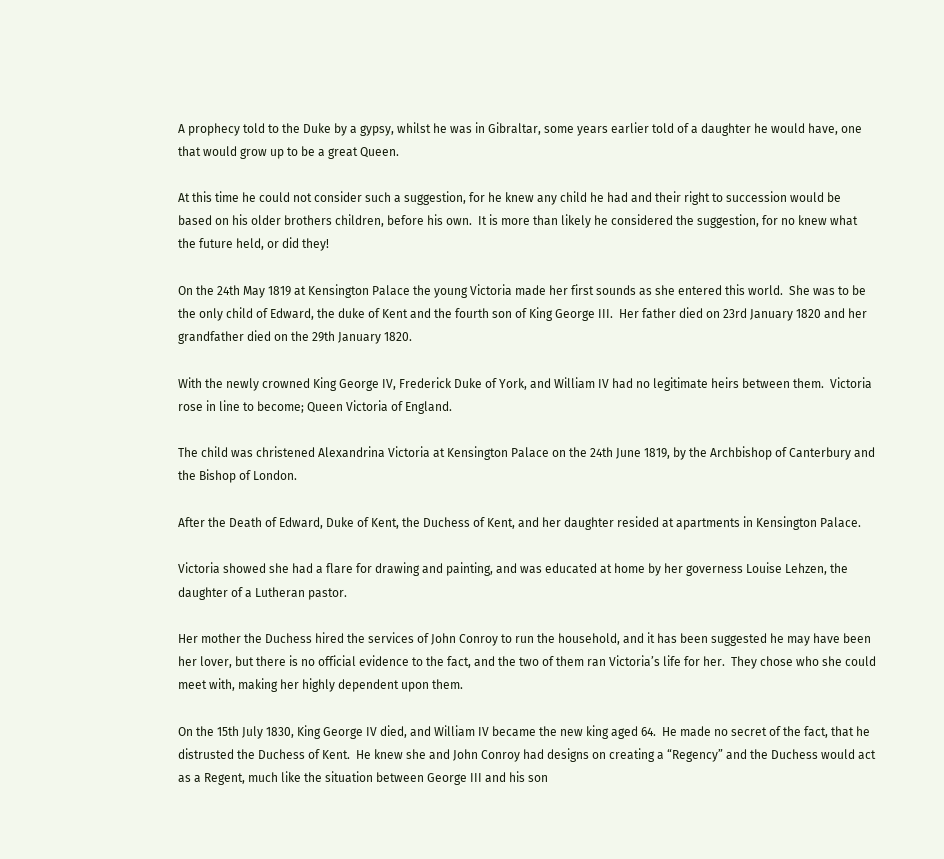A prophecy told to the Duke by a gypsy, whilst he was in Gibraltar, some years earlier told of a daughter he would have, one that would grow up to be a great Queen.

At this time he could not consider such a suggestion, for he knew any child he had and their right to succession would be based on his older brothers children, before his own.  It is more than likely he considered the suggestion, for no knew what the future held, or did they!

On the 24th May 1819 at Kensington Palace the young Victoria made her first sounds as she entered this world.  She was to be the only child of Edward, the duke of Kent and the fourth son of King George III.  Her father died on 23rd January 1820 and her grandfather died on the 29th January 1820.

With the newly crowned King George IV, Frederick Duke of York, and William IV had no legitimate heirs between them.  Victoria rose in line to become; Queen Victoria of England.

The child was christened Alexandrina Victoria at Kensington Palace on the 24th June 1819, by the Archbishop of Canterbury and the Bishop of London.

After the Death of Edward, Duke of Kent, the Duchess of Kent, and her daughter resided at apartments in Kensington Palace.

Victoria showed she had a flare for drawing and painting, and was educated at home by her governess Louise Lehzen, the daughter of a Lutheran pastor.

Her mother the Duchess hired the services of John Conroy to run the household, and it has been suggested he may have been her lover, but there is no official evidence to the fact, and the two of them ran Victoria’s life for her.  They chose who she could meet with, making her highly dependent upon them.

On the 15th July 1830, King George IV died, and William IV became the new king aged 64.  He made no secret of the fact, that he distrusted the Duchess of Kent.  He knew she and John Conroy had designs on creating a “Regency” and the Duchess would act as a Regent, much like the situation between George III and his son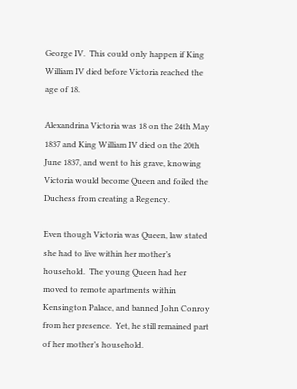George IV.  This could only happen if King William IV died before Victoria reached the age of 18.

Alexandrina Victoria was 18 on the 24th May 1837 and King William IV died on the 20th June 1837, and went to his grave, knowing Victoria would become Queen and foiled the Duchess from creating a Regency.

Even though Victoria was Queen, law stated she had to live within her mother’s household.  The young Queen had her moved to remote apartments within Kensington Palace, and banned John Conroy from her presence.  Yet, he still remained part of her mother’s household.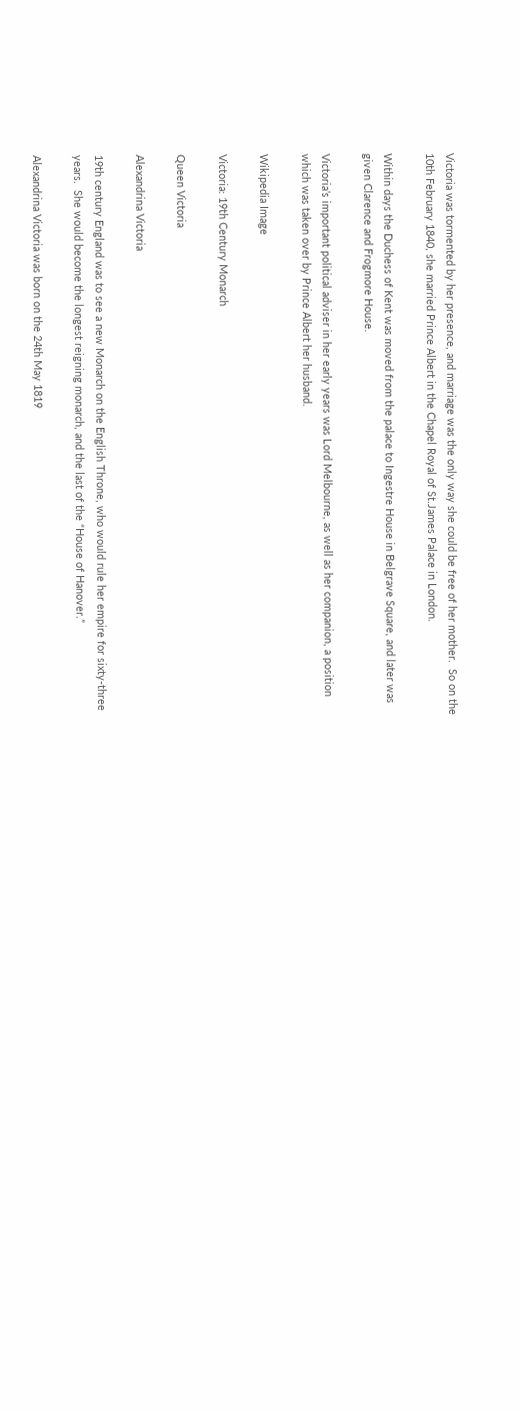Victoria was tormented by her presence, and marriage was the only way she could be free of her mother.  So on the 10th February 1840, she married Prince Albert in the Chapel Royal of St.James Palace in London.

Within days the Duchess of Kent was moved from the palace to Ingestre House in Belgrave Square, and later was given Clarence and Frogmore House.

Victoria’s important political adviser in her early years was Lord Melbourne, as well as her companion, a position which was taken over by Prince Albert her husband.

Wikipedia Image

Victoria: 19th Century Monarch

Queen Victoria

Alexandrina Victoria

19th century England was to see a new Monarch on the English Throne, who would rule her empire for sixty-three years.  She would become the longest reigning monarch, and the last of the “House of Hanover.”

Alexandrina Victoria was born on the 24th May 1819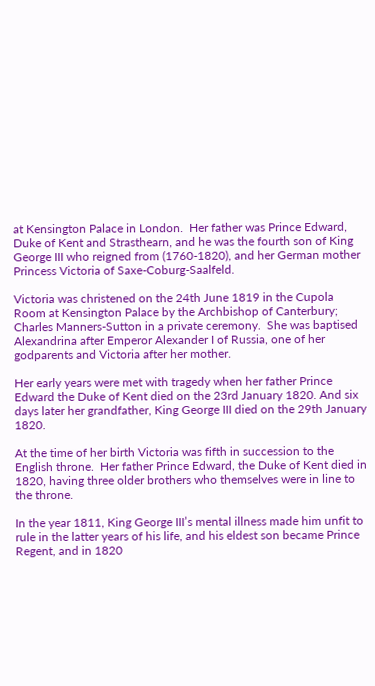at Kensington Palace in London.  Her father was Prince Edward, Duke of Kent and Strasthearn, and he was the fourth son of King George III who reigned from (1760-1820), and her German mother Princess Victoria of Saxe-Coburg-Saalfeld.

Victoria was christened on the 24th June 1819 in the Cupola Room at Kensington Palace by the Archbishop of Canterbury; Charles Manners-Sutton in a private ceremony.  She was baptised Alexandrina after Emperor Alexander I of Russia, one of her godparents and Victoria after her mother.

Her early years were met with tragedy when her father Prince Edward the Duke of Kent died on the 23rd January 1820. And six days later her grandfather, King George III died on the 29th January 1820.

At the time of her birth Victoria was fifth in succession to the English throne.  Her father Prince Edward, the Duke of Kent died in 1820, having three older brothers who themselves were in line to the throne.

In the year 1811, King George III’s mental illness made him unfit to rule in the latter years of his life, and his eldest son became Prince Regent, and in 1820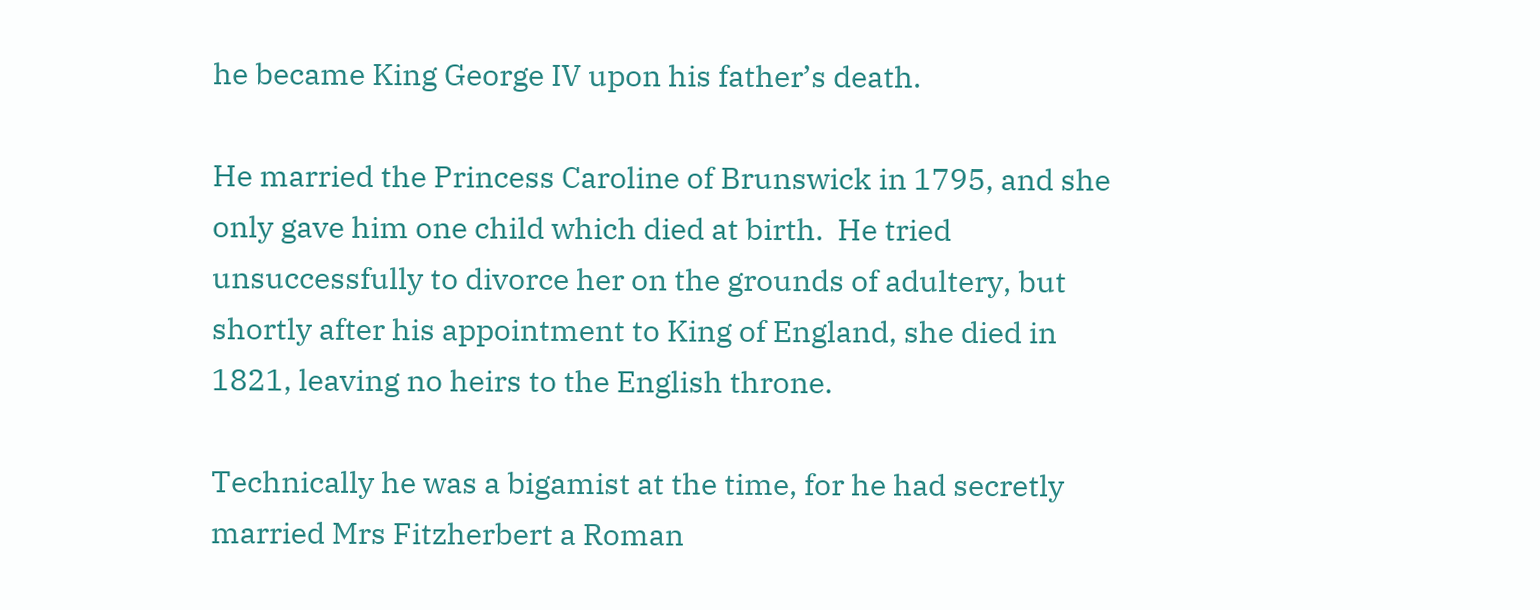he became King George IV upon his father’s death.

He married the Princess Caroline of Brunswick in 1795, and she only gave him one child which died at birth.  He tried unsuccessfully to divorce her on the grounds of adultery, but shortly after his appointment to King of England, she died in 1821, leaving no heirs to the English throne.

Technically he was a bigamist at the time, for he had secretly married Mrs Fitzherbert a Roman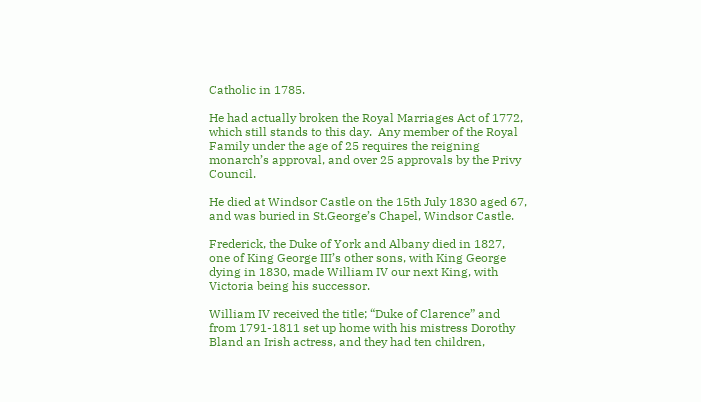Catholic in 1785.

He had actually broken the Royal Marriages Act of 1772, which still stands to this day.  Any member of the Royal Family under the age of 25 requires the reigning monarch’s approval, and over 25 approvals by the Privy Council.

He died at Windsor Castle on the 15th July 1830 aged 67, and was buried in St.George’s Chapel, Windsor Castle.

Frederick, the Duke of York and Albany died in 1827, one of King George III’s other sons, with King George dying in 1830, made William IV our next King, with Victoria being his successor.

William IV received the title; “Duke of Clarence” and from 1791-1811 set up home with his mistress Dorothy Bland an Irish actress, and they had ten children,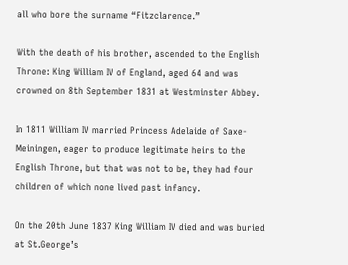all who bore the surname “Fitzclarence.”

With the death of his brother, ascended to the English Throne: King William IV of England, aged 64 and was crowned on 8th September 1831 at Westminster Abbey.

In 1811 William IV married Princess Adelaide of Saxe-Meiningen, eager to produce legitimate heirs to the English Throne, but that was not to be, they had four children of which none lived past infancy.

On the 20th June 1837 King William IV died and was buried at St.George’s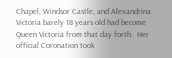Chapel, Windsor Castle, and Alexandrina Victoria barely 18 years old had become Queen Victoria from that day forth.  Her official Coronation took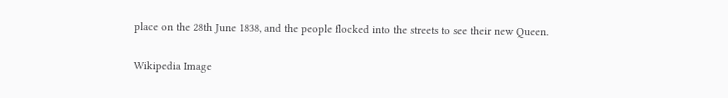place on the 28th June 1838, and the people flocked into the streets to see their new Queen.

Wikipedia Image